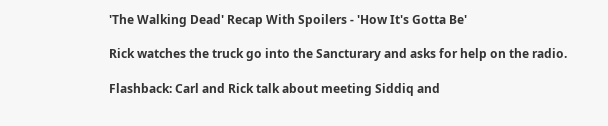'The Walking Dead' Recap With Spoilers - 'How It's Gotta Be'

Rick watches the truck go into the Sancturary and asks for help on the radio.

Flashback: Carl and Rick talk about meeting Siddiq and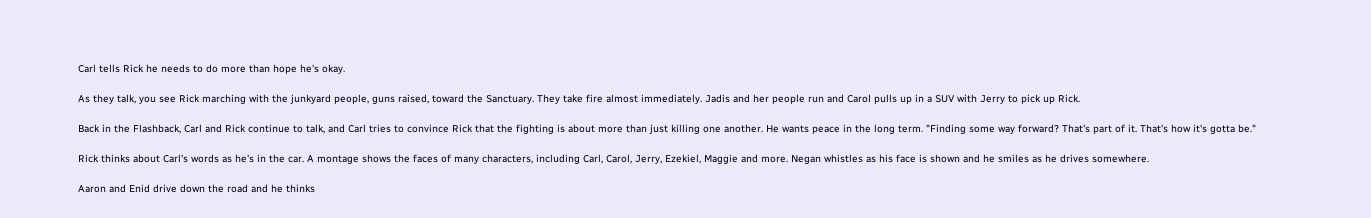Carl tells Rick he needs to do more than hope he's okay.

As they talk, you see Rick marching with the junkyard people, guns raised, toward the Sanctuary. They take fire almost immediately. Jadis and her people run and Carol pulls up in a SUV with Jerry to pick up Rick.

Back in the Flashback, Carl and Rick continue to talk, and Carl tries to convince Rick that the fighting is about more than just killing one another. He wants peace in the long term. "Finding some way forward? That's part of it. That's how it's gotta be."

Rick thinks about Carl's words as he's in the car. A montage shows the faces of many characters, including Carl, Carol, Jerry, Ezekiel, Maggie and more. Negan whistles as his face is shown and he smiles as he drives somewhere.

Aaron and Enid drive down the road and he thinks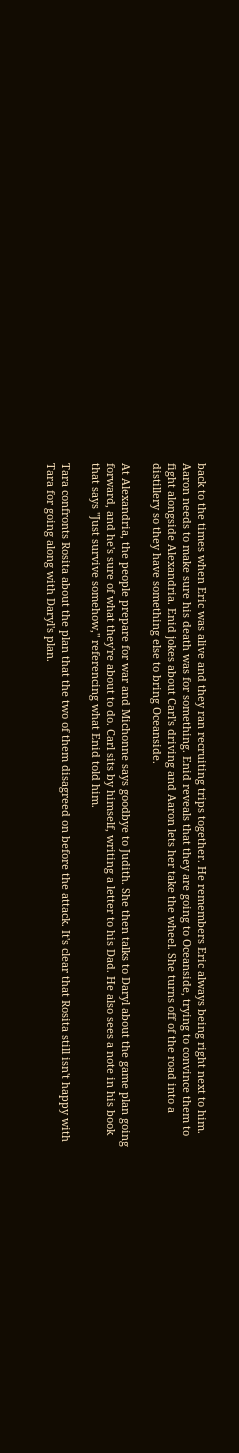back to the times when Eric was alive and they ran recruiting trips together. He remembers Eric always being right next to him. Aaron needs to make sure his death was for something. Enid reveals that they are going to Oceanside, trying to convince them to fight alongside Alexandria. Enid jokes about Carl's driving and Aaron lets her take the wheel. She turns off of the road into a distillery so they have something else to bring Oceanside.

At Alexandria, the people prepare for war and Michonne says goodbye to Judith. She then talks to Daryl about the game plan going forward, and he's sure of what they're about to do. Carl sits by himself, writing a letter to his Dad. He also sees a note in his book that says "Just survive somehow," referencing what Enid told him.

Tara confronts Rosita about the plan that the two of them disagreed on before the attack. It's clear that Rosita still isn't happy with Tara for going along with Daryl's plan.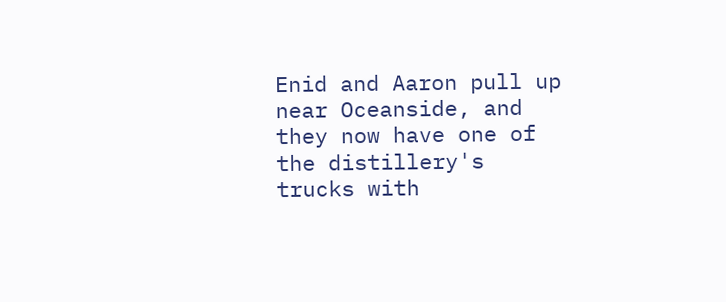Enid and Aaron pull up near Oceanside, and they now have one of the distillery's trucks with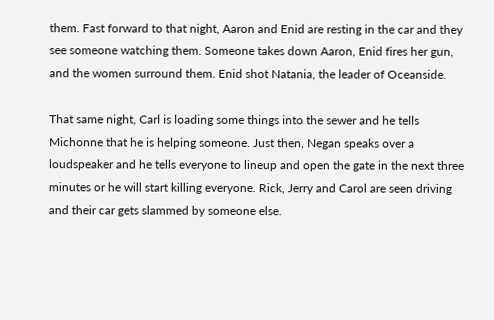them. Fast forward to that night, Aaron and Enid are resting in the car and they see someone watching them. Someone takes down Aaron, Enid fires her gun, and the women surround them. Enid shot Natania, the leader of Oceanside.

That same night, Carl is loading some things into the sewer and he tells Michonne that he is helping someone. Just then, Negan speaks over a loudspeaker and he tells everyone to lineup and open the gate in the next three minutes or he will start killing everyone. Rick, Jerry and Carol are seen driving and their car gets slammed by someone else.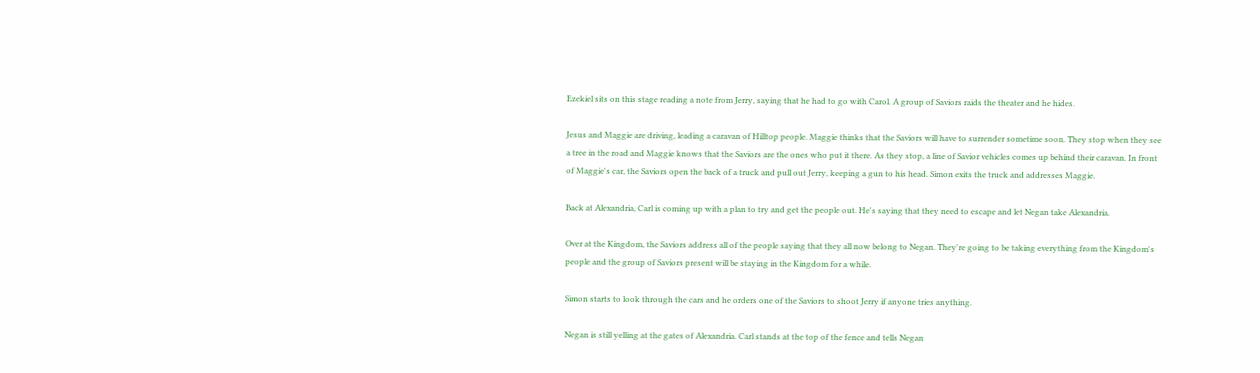Ezekiel sits on this stage reading a note from Jerry, saying that he had to go with Carol. A group of Saviors raids the theater and he hides.

Jesus and Maggie are driving, leading a caravan of Hilltop people. Maggie thinks that the Saviors will have to surrender sometime soon. They stop when they see a tree in the road and Maggie knows that the Saviors are the ones who put it there. As they stop, a line of Savior vehicles comes up behind their caravan. In front of Maggie's car, the Saviors open the back of a truck and pull out Jerry, keeping a gun to his head. Simon exits the truck and addresses Maggie.

Back at Alexandria, Carl is coming up with a plan to try and get the people out. He's saying that they need to escape and let Negan take Alexandria.

Over at the Kingdom, the Saviors address all of the people saying that they all now belong to Negan. They're going to be taking everything from the Kingdom's people and the group of Saviors present will be staying in the Kingdom for a while.

Simon starts to look through the cars and he orders one of the Saviors to shoot Jerry if anyone tries anything.

Negan is still yelling at the gates of Alexandria. Carl stands at the top of the fence and tells Negan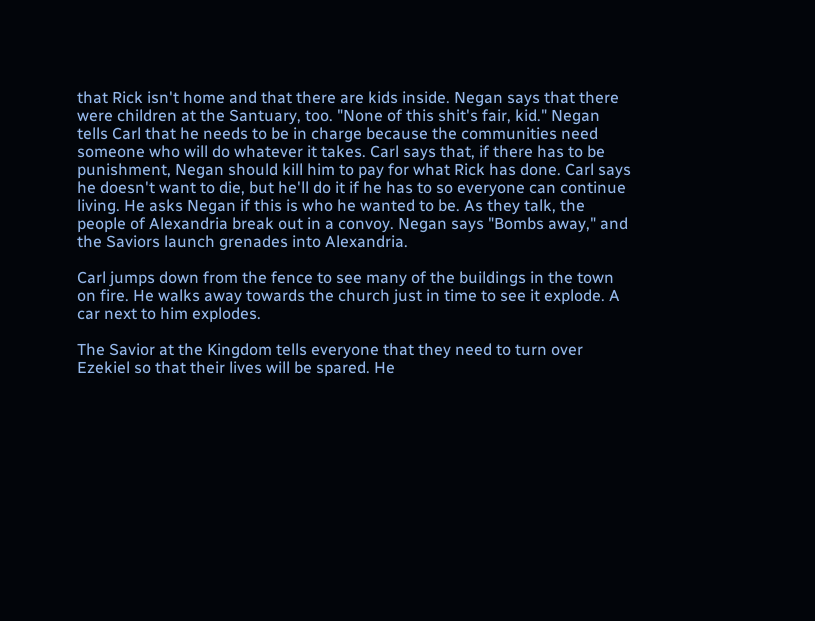that Rick isn't home and that there are kids inside. Negan says that there were children at the Santuary, too. "None of this shit's fair, kid." Negan tells Carl that he needs to be in charge because the communities need someone who will do whatever it takes. Carl says that, if there has to be punishment, Negan should kill him to pay for what Rick has done. Carl says he doesn't want to die, but he'll do it if he has to so everyone can continue living. He asks Negan if this is who he wanted to be. As they talk, the people of Alexandria break out in a convoy. Negan says "Bombs away," and the Saviors launch grenades into Alexandria.

Carl jumps down from the fence to see many of the buildings in the town on fire. He walks away towards the church just in time to see it explode. A car next to him explodes.

The Savior at the Kingdom tells everyone that they need to turn over Ezekiel so that their lives will be spared. He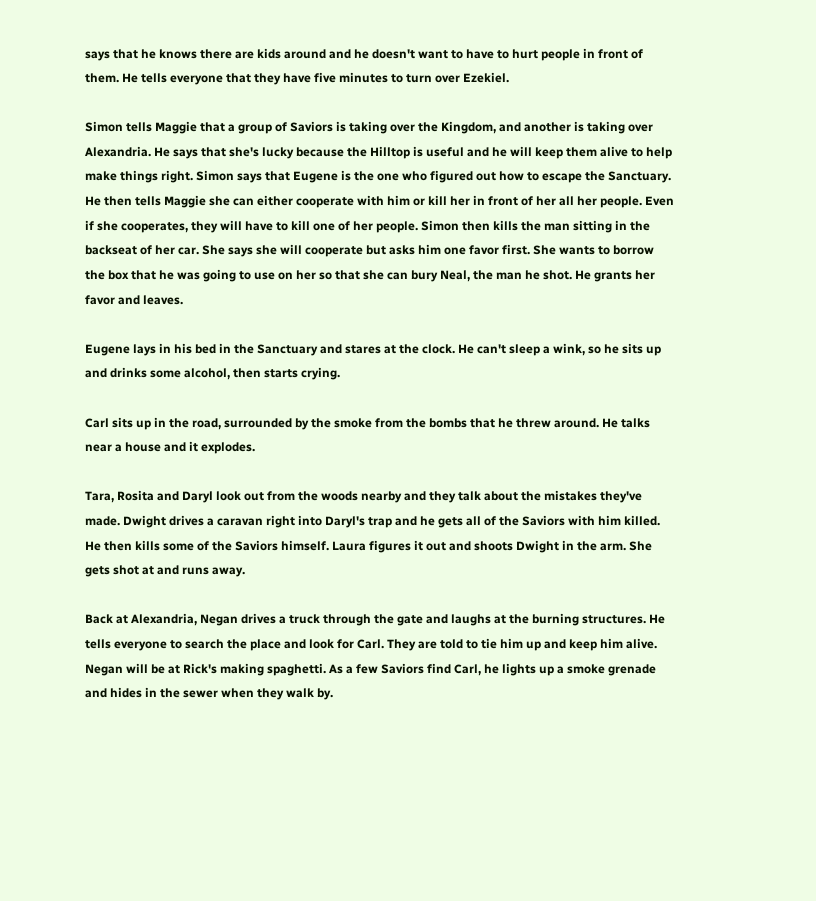says that he knows there are kids around and he doesn't want to have to hurt people in front of them. He tells everyone that they have five minutes to turn over Ezekiel.

Simon tells Maggie that a group of Saviors is taking over the Kingdom, and another is taking over Alexandria. He says that she's lucky because the Hilltop is useful and he will keep them alive to help make things right. Simon says that Eugene is the one who figured out how to escape the Sanctuary. He then tells Maggie she can either cooperate with him or kill her in front of her all her people. Even if she cooperates, they will have to kill one of her people. Simon then kills the man sitting in the backseat of her car. She says she will cooperate but asks him one favor first. She wants to borrow the box that he was going to use on her so that she can bury Neal, the man he shot. He grants her favor and leaves.

Eugene lays in his bed in the Sanctuary and stares at the clock. He can't sleep a wink, so he sits up and drinks some alcohol, then starts crying.

Carl sits up in the road, surrounded by the smoke from the bombs that he threw around. He talks near a house and it explodes.

Tara, Rosita and Daryl look out from the woods nearby and they talk about the mistakes they've made. Dwight drives a caravan right into Daryl's trap and he gets all of the Saviors with him killed. He then kills some of the Saviors himself. Laura figures it out and shoots Dwight in the arm. She gets shot at and runs away.

Back at Alexandria, Negan drives a truck through the gate and laughs at the burning structures. He tells everyone to search the place and look for Carl. They are told to tie him up and keep him alive. Negan will be at Rick's making spaghetti. As a few Saviors find Carl, he lights up a smoke grenade and hides in the sewer when they walk by.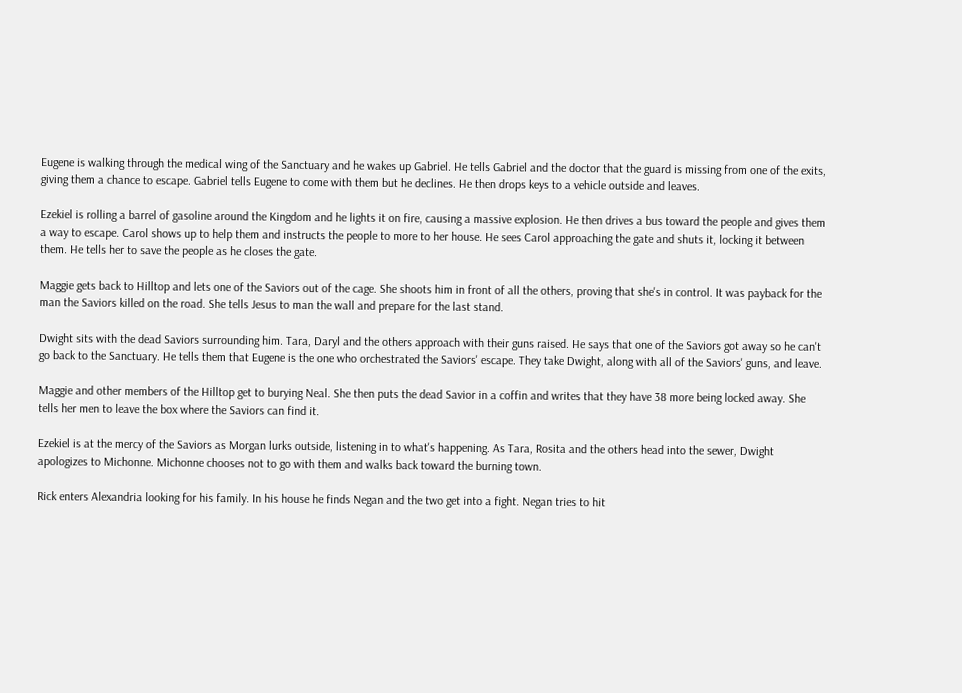Eugene is walking through the medical wing of the Sanctuary and he wakes up Gabriel. He tells Gabriel and the doctor that the guard is missing from one of the exits, giving them a chance to escape. Gabriel tells Eugene to come with them but he declines. He then drops keys to a vehicle outside and leaves.

Ezekiel is rolling a barrel of gasoline around the Kingdom and he lights it on fire, causing a massive explosion. He then drives a bus toward the people and gives them a way to escape. Carol shows up to help them and instructs the people to more to her house. He sees Carol approaching the gate and shuts it, locking it between them. He tells her to save the people as he closes the gate.

Maggie gets back to Hilltop and lets one of the Saviors out of the cage. She shoots him in front of all the others, proving that she's in control. It was payback for the man the Saviors killed on the road. She tells Jesus to man the wall and prepare for the last stand.

Dwight sits with the dead Saviors surrounding him. Tara, Daryl and the others approach with their guns raised. He says that one of the Saviors got away so he can't go back to the Sanctuary. He tells them that Eugene is the one who orchestrated the Saviors' escape. They take Dwight, along with all of the Saviors' guns, and leave.

Maggie and other members of the Hilltop get to burying Neal. She then puts the dead Savior in a coffin and writes that they have 38 more being locked away. She tells her men to leave the box where the Saviors can find it.

Ezekiel is at the mercy of the Saviors as Morgan lurks outside, listening in to what's happening. As Tara, Rosita and the others head into the sewer, Dwight apologizes to Michonne. Michonne chooses not to go with them and walks back toward the burning town.

Rick enters Alexandria looking for his family. In his house he finds Negan and the two get into a fight. Negan tries to hit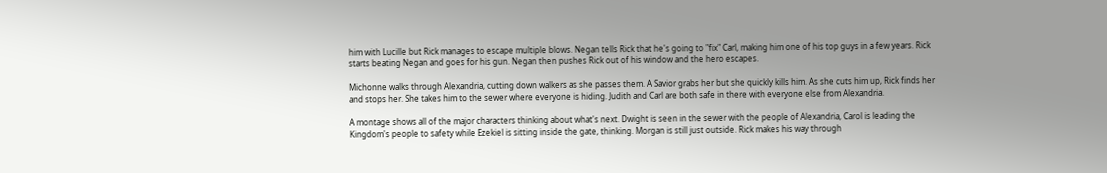him with Lucille but Rick manages to escape multiple blows. Negan tells Rick that he's going to "fix" Carl, making him one of his top guys in a few years. Rick starts beating Negan and goes for his gun. Negan then pushes Rick out of his window and the hero escapes.

Michonne walks through Alexandria, cutting down walkers as she passes them. A Savior grabs her but she quickly kills him. As she cuts him up, Rick finds her and stops her. She takes him to the sewer where everyone is hiding. Judith and Carl are both safe in there with everyone else from Alexandria.

A montage shows all of the major characters thinking about what's next. Dwight is seen in the sewer with the people of Alexandria, Carol is leading the Kingdom's people to safety while Ezekiel is sitting inside the gate, thinking. Morgan is still just outside. Rick makes his way through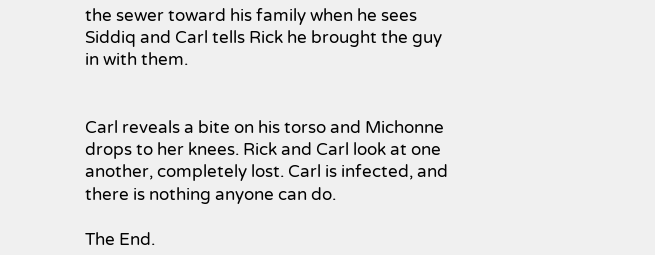the sewer toward his family when he sees Siddiq and Carl tells Rick he brought the guy in with them.


Carl reveals a bite on his torso and Michonne drops to her knees. Rick and Carl look at one another, completely lost. Carl is infected, and there is nothing anyone can do.

The End.